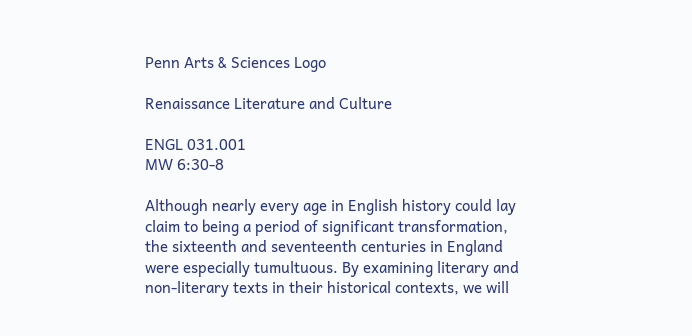Penn Arts & Sciences Logo

Renaissance Literature and Culture

ENGL 031.001
MW 6:30-8

Although nearly every age in English history could lay claim to being a period of significant transformation, the sixteenth and seventeenth centuries in England were especially tumultuous. By examining literary and non-literary texts in their historical contexts, we will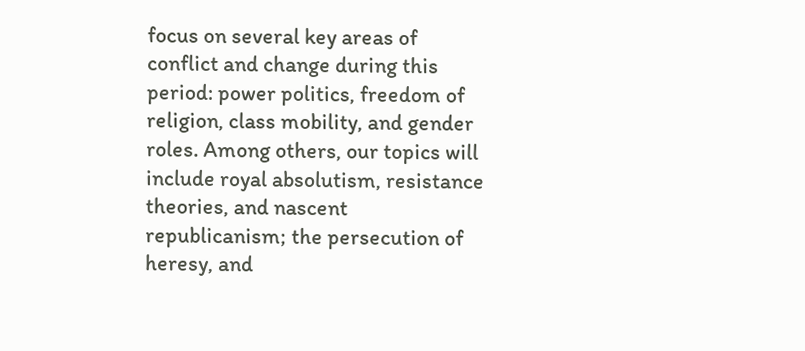focus on several key areas of conflict and change during this period: power politics, freedom of religion, class mobility, and gender roles. Among others, our topics will include royal absolutism, resistance theories, and nascent republicanism; the persecution of heresy, and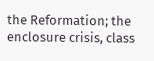the Reformation; the enclosure crisis, class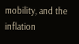mobility, and the inflation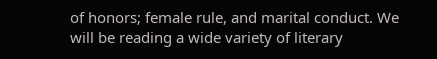of honors; female rule, and marital conduct. We will be reading a wide variety of literary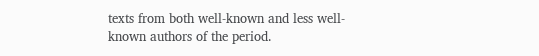texts from both well-known and less well-known authors of the period.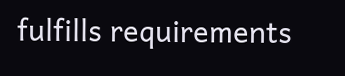fulfills requirements